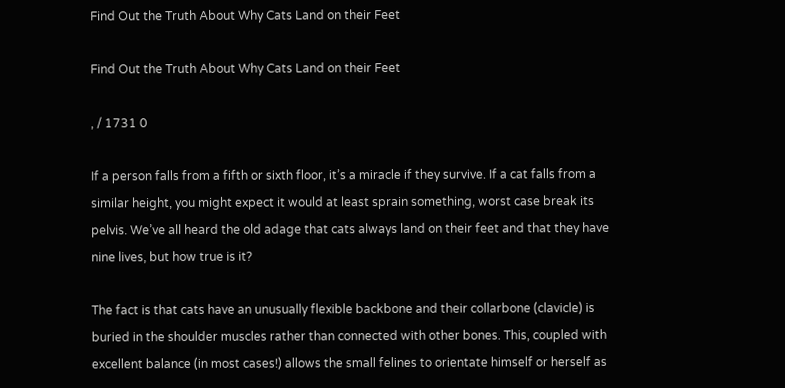Find Out the Truth About Why Cats Land on their Feet

Find Out the Truth About Why Cats Land on their Feet

, / 1731 0

If a person falls from a fifth or sixth floor, it’s a miracle if they survive. If a cat falls from a similar height, you might expect it would at least sprain something, worst case break its pelvis. We’ve all heard the old adage that cats always land on their feet and that they have nine lives, but how true is it?

The fact is that cats have an unusually flexible backbone and their collarbone (clavicle) is buried in the shoulder muscles rather than connected with other bones. This, coupled with excellent balance (in most cases!) allows the small felines to orientate himself or herself as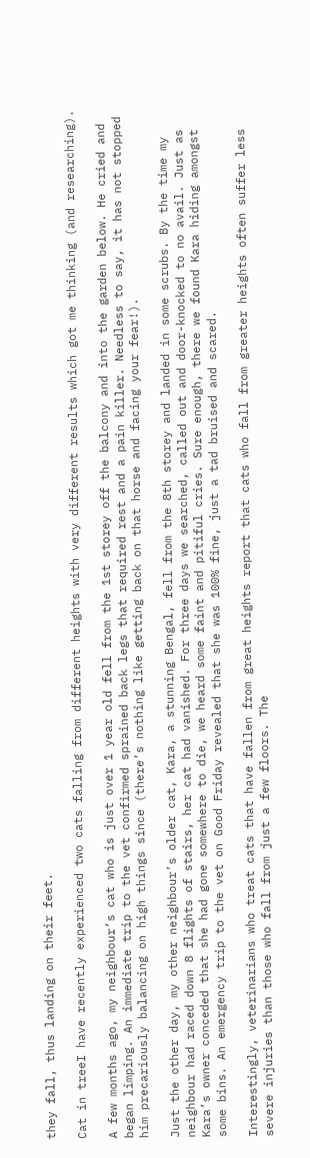they fall, thus landing on their feet.

Cat in treeI have recently experienced two cats falling from different heights with very different results which got me thinking (and researching).

A few months ago, my neighbour’s cat who is just over 1 year old fell from the 1st storey off the balcony and into the garden below. He cried and began limping. An immediate trip to the vet confirmed sprained back legs that required rest and a pain killer. Needless to say, it has not stopped him precariously balancing on high things since (there’s nothing like getting back on that horse and facing your fear!).

Just the other day, my other neighbour’s older cat, Kara, a stunning Bengal, fell from the 8th storey and landed in some scrubs. By the time my neighbour had raced down 8 flights of stairs, her cat had vanished. For three days we searched, called out and door-knocked to no avail. Just as Kara’s owner conceded that she had gone somewhere to die, we heard some faint and pitiful cries. Sure enough, there we found Kara hiding amongst some bins. An emergency trip to the vet on Good Friday revealed that she was 100% fine, just a tad bruised and scared.

Interestingly, veterinarians who treat cats that have fallen from great heights report that cats who fall from greater heights often suffer less severe injuries than those who fall from just a few floors. The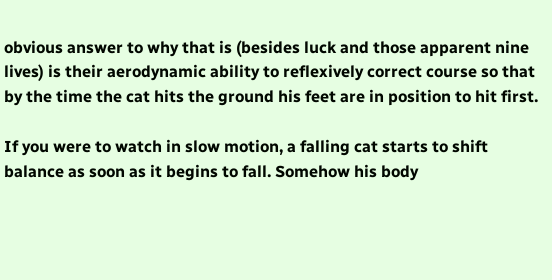obvious answer to why that is (besides luck and those apparent nine lives) is their aerodynamic ability to reflexively correct course so that by the time the cat hits the ground his feet are in position to hit first.

If you were to watch in slow motion, a falling cat starts to shift balance as soon as it begins to fall. Somehow his body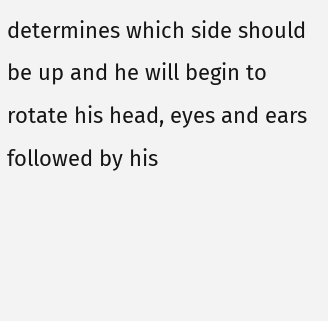determines which side should be up and he will begin to rotate his head, eyes and ears followed by his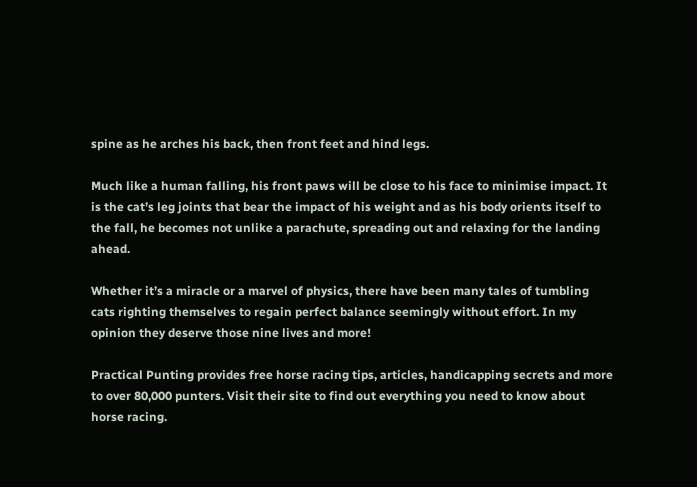spine as he arches his back, then front feet and hind legs.

Much like a human falling, his front paws will be close to his face to minimise impact. It is the cat’s leg joints that bear the impact of his weight and as his body orients itself to the fall, he becomes not unlike a parachute, spreading out and relaxing for the landing ahead.

Whether it’s a miracle or a marvel of physics, there have been many tales of tumbling cats righting themselves to regain perfect balance seemingly without effort. In my opinion they deserve those nine lives and more!

Practical Punting provides free horse racing tips, articles, handicapping secrets and more to over 80,000 punters. Visit their site to find out everything you need to know about horse racing.